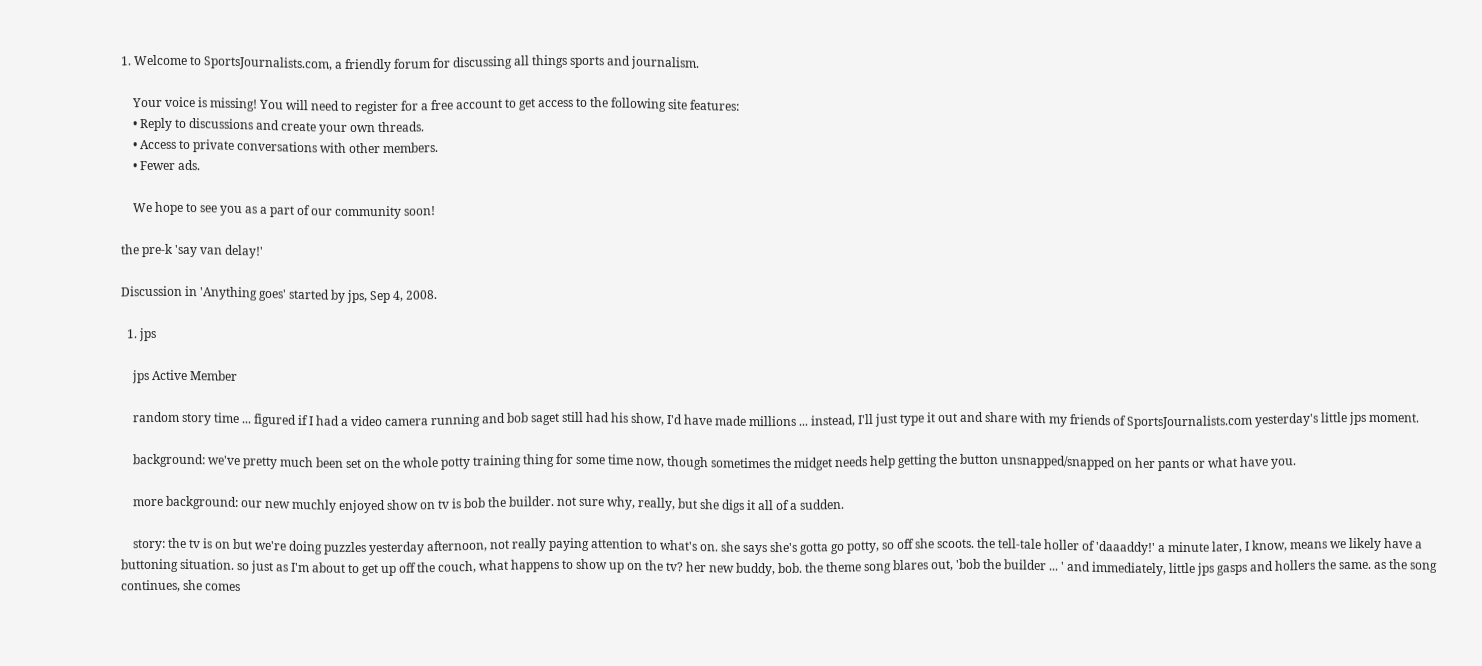1. Welcome to SportsJournalists.com, a friendly forum for discussing all things sports and journalism.

    Your voice is missing! You will need to register for a free account to get access to the following site features:
    • Reply to discussions and create your own threads.
    • Access to private conversations with other members.
    • Fewer ads.

    We hope to see you as a part of our community soon!

the pre-k 'say van delay!'

Discussion in 'Anything goes' started by jps, Sep 4, 2008.

  1. jps

    jps Active Member

    random story time ... figured if I had a video camera running and bob saget still had his show, I'd have made millions ... instead, I'll just type it out and share with my friends of SportsJournalists.com yesterday's little jps moment.

    background: we've pretty much been set on the whole potty training thing for some time now, though sometimes the midget needs help getting the button unsnapped/snapped on her pants or what have you.

    more background: our new muchly enjoyed show on tv is bob the builder. not sure why, really, but she digs it all of a sudden.

    story: the tv is on but we're doing puzzles yesterday afternoon, not really paying attention to what's on. she says she's gotta go potty, so off she scoots. the tell-tale holler of 'daaaddy!' a minute later, I know, means we likely have a buttoning situation. so just as I'm about to get up off the couch, what happens to show up on the tv? her new buddy, bob. the theme song blares out, 'bob the builder ... ' and immediately, little jps gasps and hollers the same. as the song continues, she comes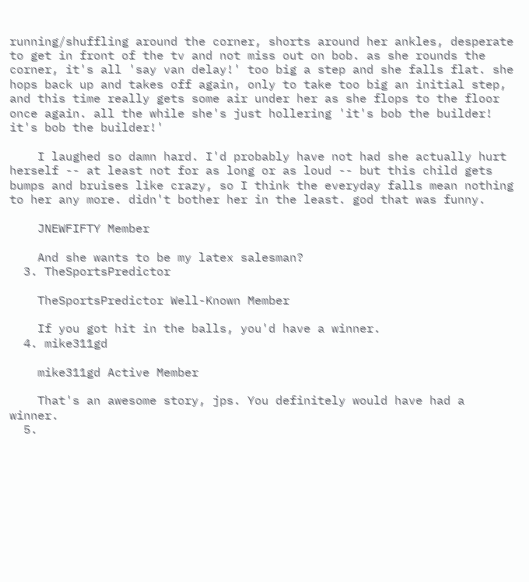running/shuffling around the corner, shorts around her ankles, desperate to get in front of the tv and not miss out on bob. as she rounds the corner, it's all 'say van delay!' too big a step and she falls flat. she hops back up and takes off again, only to take too big an initial step, and this time really gets some air under her as she flops to the floor once again. all the while she's just hollering 'it's bob the builder! it's bob the builder!'

    I laughed so damn hard. I'd probably have not had she actually hurt herself -- at least not for as long or as loud -- but this child gets bumps and bruises like crazy, so I think the everyday falls mean nothing to her any more. didn't bother her in the least. god that was funny.

    JNEWFIFTY Member

    And she wants to be my latex salesman?
  3. TheSportsPredictor

    TheSportsPredictor Well-Known Member

    If you got hit in the balls, you'd have a winner.
  4. mike311gd

    mike311gd Active Member

    That's an awesome story, jps. You definitely would have had a winner.
  5.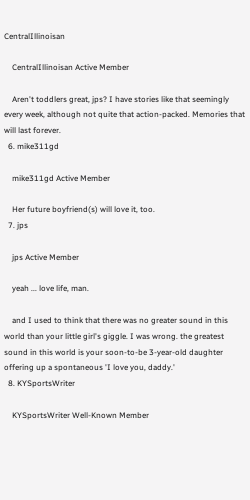CentralIllinoisan

    CentralIllinoisan Active Member

    Aren't toddlers great, jps? I have stories like that seemingly every week, although not quite that action-packed. Memories that will last forever.
  6. mike311gd

    mike311gd Active Member

    Her future boyfriend(s) will love it, too.
  7. jps

    jps Active Member

    yeah ... love life, man.

    and I used to think that there was no greater sound in this world than your little girl's giggle. I was wrong. the greatest sound in this world is your soon-to-be 3-year-old daughter offering up a spontaneous 'I love you, daddy.'
  8. KYSportsWriter

    KYSportsWriter Well-Known Member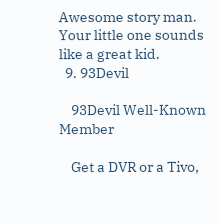Awesome story man. Your little one sounds like a great kid.
  9. 93Devil

    93Devil Well-Known Member

    Get a DVR or a Tivo,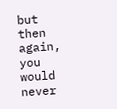but then again, you would never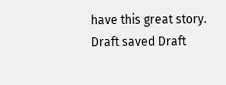have this great story.
Draft saved Draft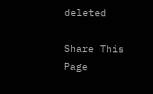deleted

Share This Page